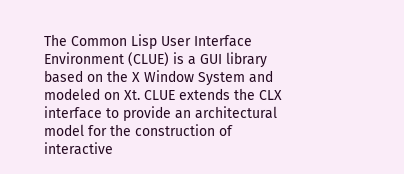The Common Lisp User Interface Environment (CLUE) is a GUI library based on the X Window System and modeled on Xt. CLUE extends the CLX interface to provide an architectural model for the construction of interactive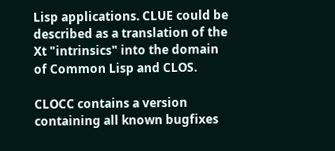Lisp applications. CLUE could be described as a translation of the Xt "intrinsics" into the domain of Common Lisp and CLOS.

CLOCC contains a version containing all known bugfixes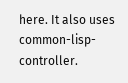here. It also uses common-lisp-controller.